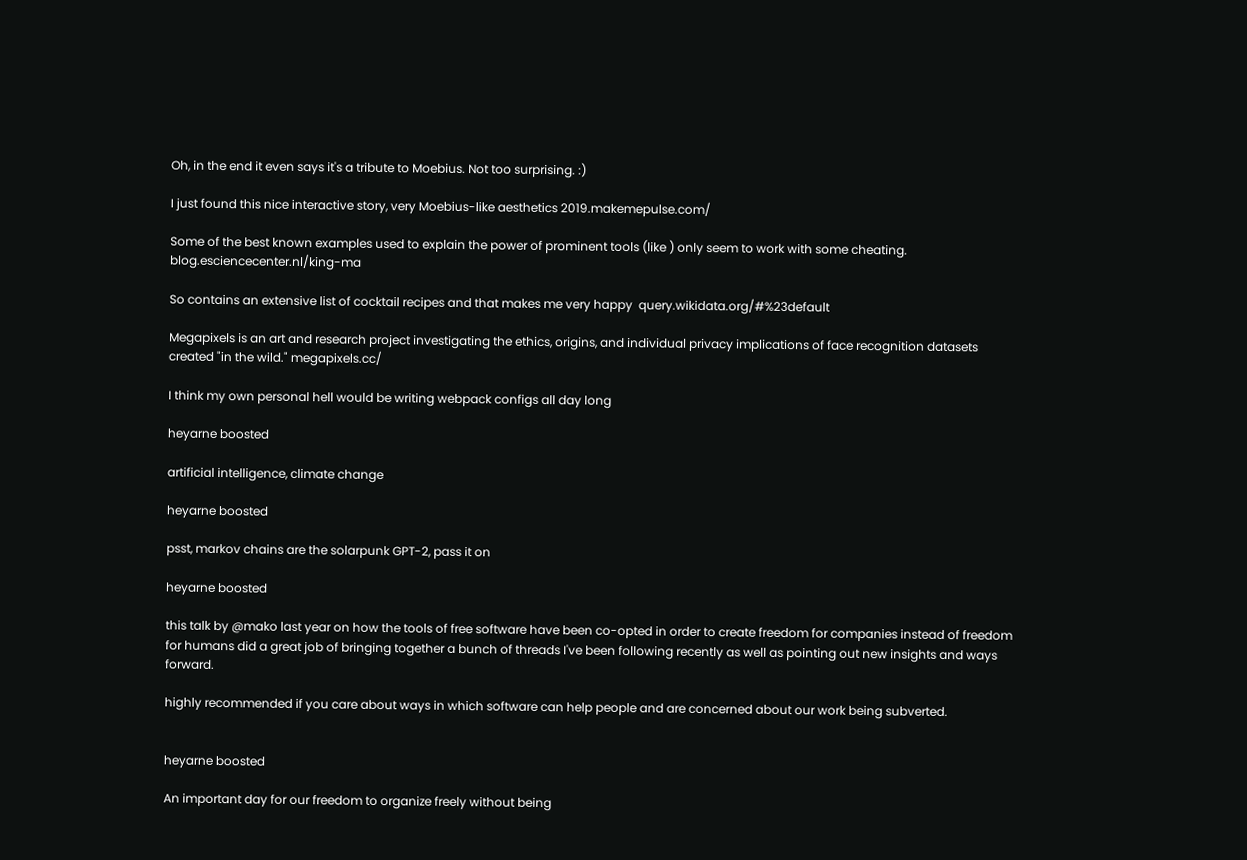Oh, in the end it even says it's a tribute to Moebius. Not too surprising. :)

I just found this nice interactive story, very Moebius-like aesthetics 2019.makemepulse.com/

Some of the best known examples used to explain the power of prominent tools (like ) only seem to work with some cheating. blog.esciencecenter.nl/king-ma

So contains an extensive list of cocktail recipes and that makes me very happy  query.wikidata.org/#%23default

Megapixels is an art and research project investigating the ethics, origins, and individual privacy implications of face recognition datasets created "in the wild." megapixels.cc/

I think my own personal hell would be writing webpack configs all day long

heyarne boosted

artificial intelligence, climate change

heyarne boosted

psst, markov chains are the solarpunk GPT-2, pass it on

heyarne boosted

this talk by @mako last year on how the tools of free software have been co-opted in order to create freedom for companies instead of freedom for humans did a great job of bringing together a bunch of threads I've been following recently as well as pointing out new insights and ways forward.

highly recommended if you care about ways in which software can help people and are concerned about our work being subverted.


heyarne boosted

An important day for our freedom to organize freely without being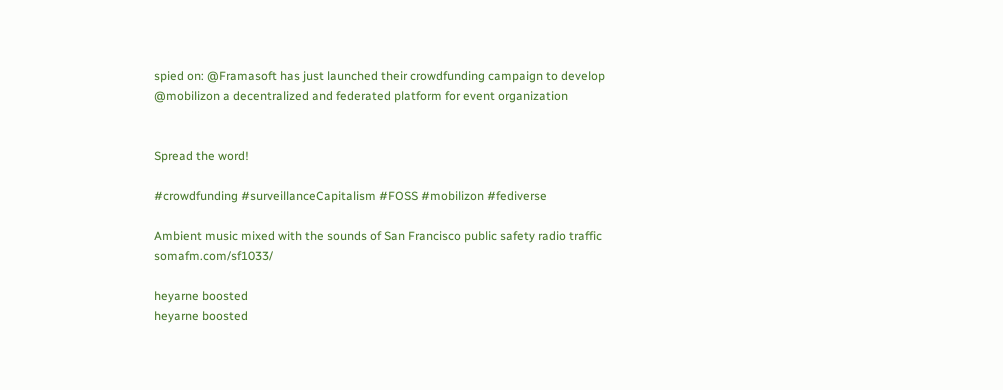spied on: @Framasoft has just launched their crowdfunding campaign to develop @mobilizon a decentralized and federated platform for event organization


Spread the word!

#crowdfunding #surveillanceCapitalism #FOSS #mobilizon #fediverse

Ambient music mixed with the sounds of San Francisco public safety radio traffic somafm.com/sf1033/

heyarne boosted
heyarne boosted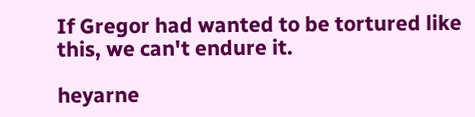If Gregor had wanted to be tortured like this, we can't endure it.

heyarne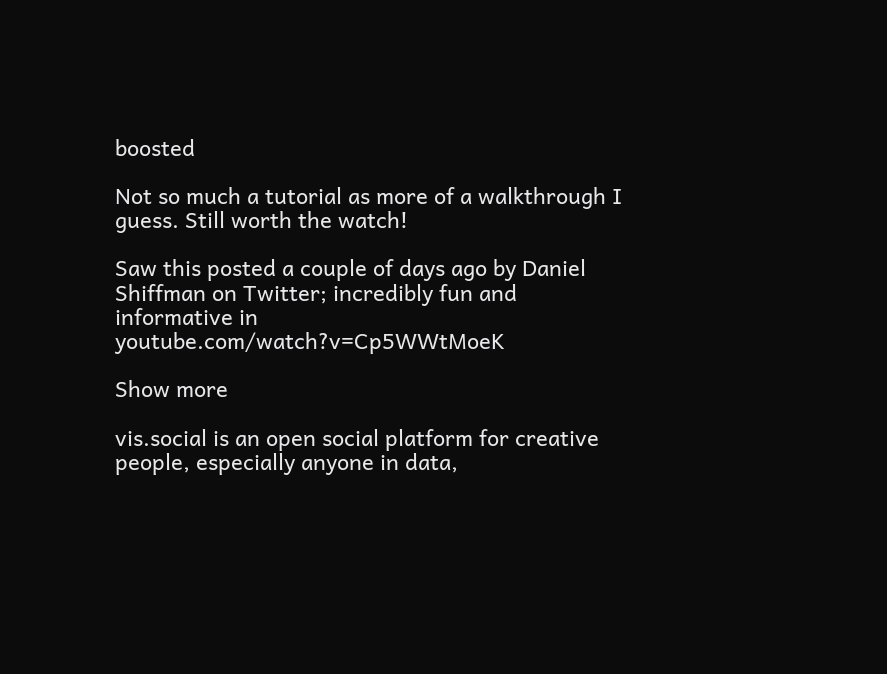boosted

Not so much a tutorial as more of a walkthrough I guess. Still worth the watch!

Saw this posted a couple of days ago by Daniel Shiffman on Twitter; incredibly fun and informative in youtube.com/watch?v=Cp5WWtMoeK

Show more

vis.social is an open social platform for creative people, especially anyone in data,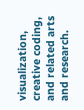visualization, creative coding, and related arts and research.